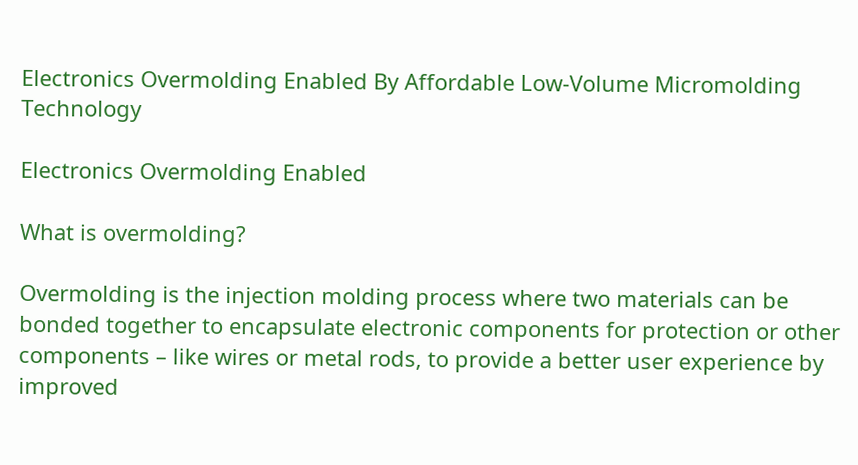Electronics Overmolding Enabled By Affordable Low-Volume Micromolding Technology

Electronics Overmolding Enabled

What is overmolding?

Overmolding is the injection molding process where two materials can be bonded together to encapsulate electronic components for protection or other components – like wires or metal rods, to provide a better user experience by improved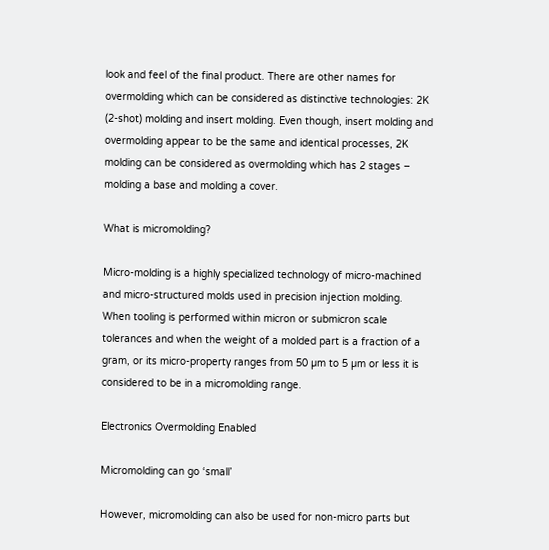look and feel of the final product. There are other names for overmolding which can be considered as distinctive technologies: 2K (2-shot) molding and insert molding. Even though, insert molding and overmolding appear to be the same and identical processes, 2K molding can be considered as overmolding which has 2 stages – molding a base and molding a cover.

What is micromolding?

Micro-molding is a highly specialized technology of micro-machined and micro-structured molds used in precision injection molding. When tooling is performed within micron or submicron scale tolerances and when the weight of a molded part is a fraction of a gram, or its micro-property ranges from 50 µm to 5 µm or less it is considered to be in a micromolding range.

Electronics Overmolding Enabled

Micromolding can go ‘small’

However, micromolding can also be used for non-micro parts but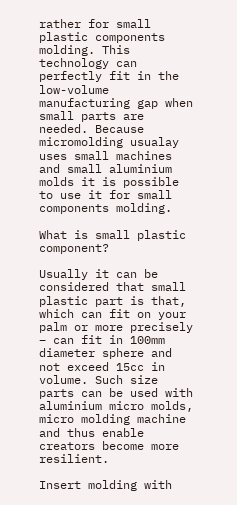rather for small plastic components molding. This technology can perfectly fit in the low-volume manufacturing gap when small parts are needed. Because micromolding usualay uses small machines and small aluminium molds it is possible to use it for small components molding.

What is small plastic component?

Usually it can be considered that small plastic part is that, which can fit on your palm or more precisely – can fit in 100mm diameter sphere and not exceed 15cc in volume. Such size parts can be used with aluminium micro molds, micro molding machine and thus enable creators become more resilient.

Insert molding with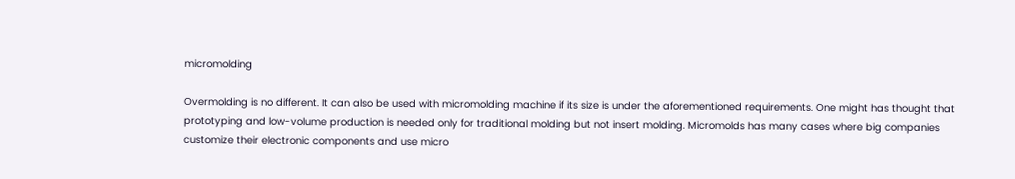micromolding

Overmolding is no different. It can also be used with micromolding machine if its size is under the aforementioned requirements. One might has thought that prototyping and low-volume production is needed only for traditional molding but not insert molding. Micromolds has many cases where big companies customize their electronic components and use micro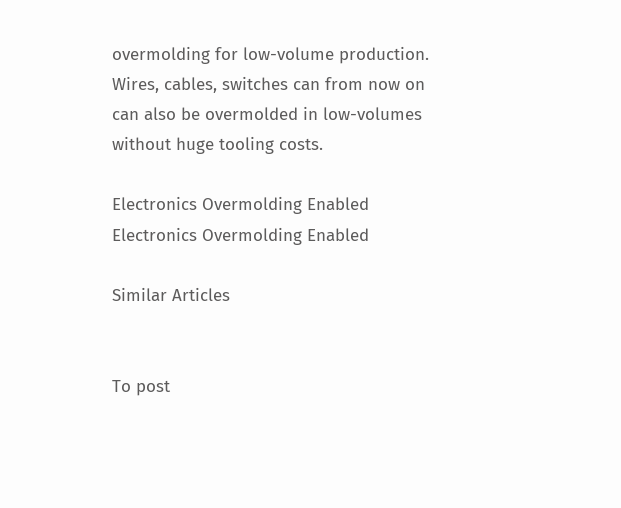overmolding for low-volume production. Wires, cables, switches can from now on can also be overmolded in low-volumes without huge tooling costs.

Electronics Overmolding Enabled
Electronics Overmolding Enabled

Similar Articles


To post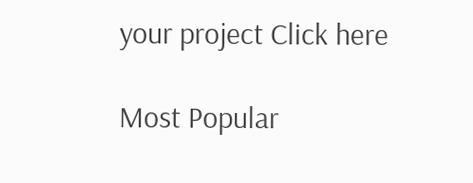your project Click here

Most Popular